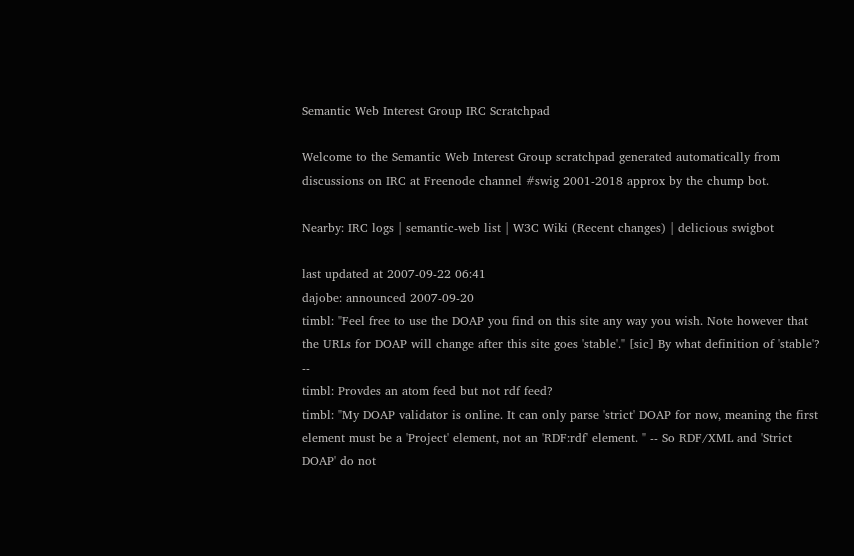Semantic Web Interest Group IRC Scratchpad

Welcome to the Semantic Web Interest Group scratchpad generated automatically from discussions on IRC at Freenode channel #swig 2001-2018 approx by the chump bot.

Nearby: IRC logs | semantic-web list | W3C Wiki (Recent changes) | delicious swigbot

last updated at 2007-09-22 06:41
dajobe: announced 2007-09-20
timbl: "Feel free to use the DOAP you find on this site any way you wish. Note however that the URLs for DOAP will change after this site goes 'stable'." [sic] By what definition of 'stable'? --
timbl: Provdes an atom feed but not rdf feed?
timbl: "My DOAP validator is online. It can only parse 'strict' DOAP for now, meaning the first element must be a 'Project' element, not an 'RDF:rdf' element. " -- So RDF/XML and 'Strict DOAP' do not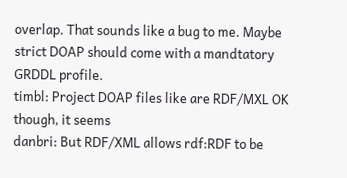overlap. That sounds like a bug to me. Maybe strict DOAP should come with a mandtatory GRDDL profile.
timbl: Project DOAP files like are RDF/MXL OK though, it seems
danbri: But RDF/XML allows rdf:RDF to be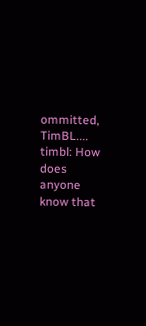ommitted, TimBL....
timbl: How does anyone know that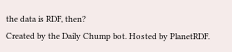the data is RDF, then?
Created by the Daily Chump bot. Hosted by PlanetRDF.